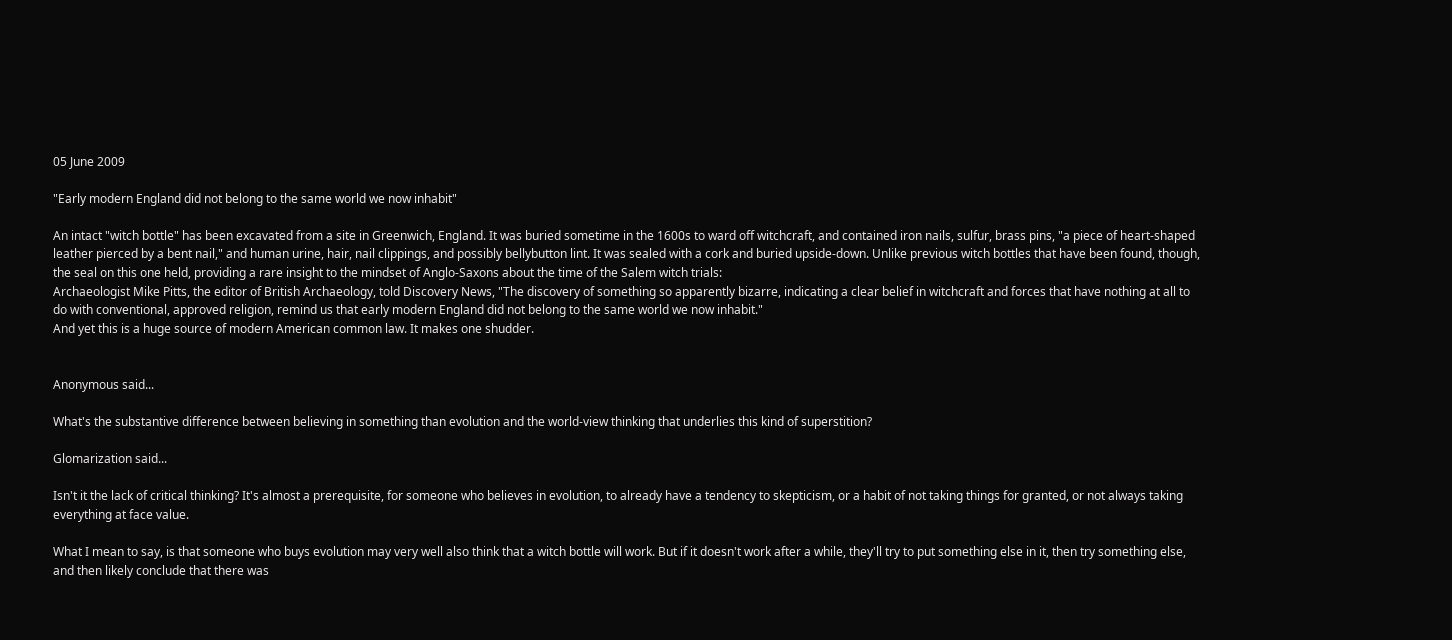05 June 2009

"Early modern England did not belong to the same world we now inhabit"

An intact "witch bottle" has been excavated from a site in Greenwich, England. It was buried sometime in the 1600s to ward off witchcraft, and contained iron nails, sulfur, brass pins, "a piece of heart-shaped leather pierced by a bent nail," and human urine, hair, nail clippings, and possibly bellybutton lint. It was sealed with a cork and buried upside-down. Unlike previous witch bottles that have been found, though, the seal on this one held, providing a rare insight to the mindset of Anglo-Saxons about the time of the Salem witch trials:
Archaeologist Mike Pitts, the editor of British Archaeology, told Discovery News, "The discovery of something so apparently bizarre, indicating a clear belief in witchcraft and forces that have nothing at all to do with conventional, approved religion, remind us that early modern England did not belong to the same world we now inhabit."
And yet this is a huge source of modern American common law. It makes one shudder.


Anonymous said...

What's the substantive difference between believing in something than evolution and the world-view thinking that underlies this kind of superstition?

Glomarization said...

Isn't it the lack of critical thinking? It's almost a prerequisite, for someone who believes in evolution, to already have a tendency to skepticism, or a habit of not taking things for granted, or not always taking everything at face value.

What I mean to say, is that someone who buys evolution may very well also think that a witch bottle will work. But if it doesn't work after a while, they'll try to put something else in it, then try something else, and then likely conclude that there was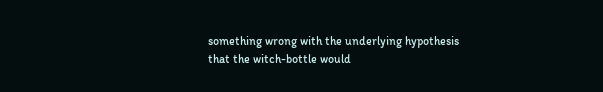something wrong with the underlying hypothesis that the witch-bottle would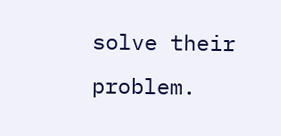solve their problem.